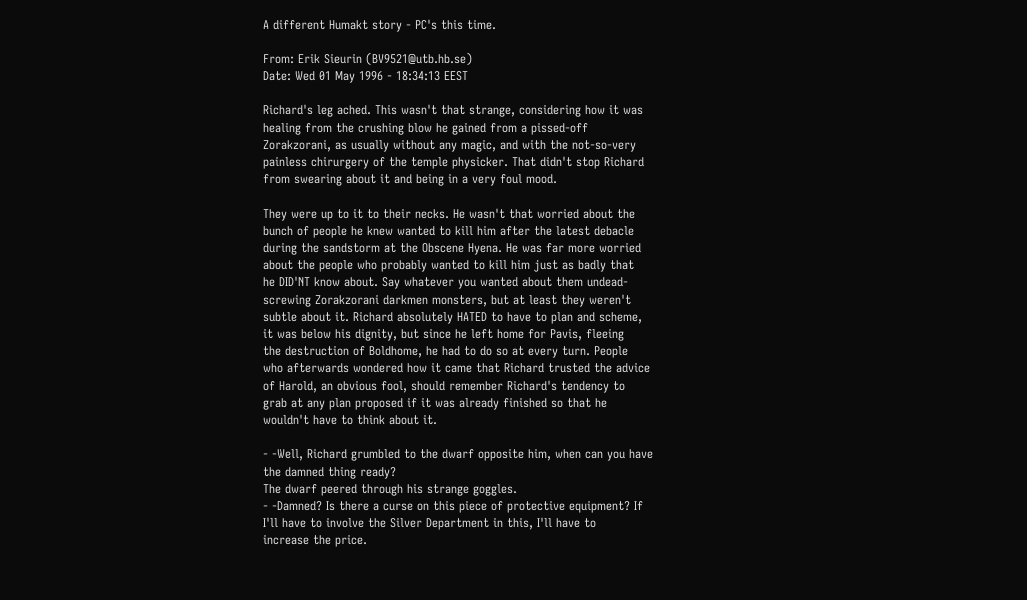A different Humakt story - PC's this time.

From: Erik Sieurin (BV9521@utb.hb.se)
Date: Wed 01 May 1996 - 18:34:13 EEST

Richard's leg ached. This wasn't that strange, considering how it was
healing from the crushing blow he gained from a pissed-off
Zorakzorani, as usually without any magic, and with the not-so-very
painless chirurgery of the temple physicker. That didn't stop Richard
from swearing about it and being in a very foul mood.

They were up to it to their necks. He wasn't that worried about the
bunch of people he knew wanted to kill him after the latest debacle
during the sandstorm at the Obscene Hyena. He was far more worried
about the people who probably wanted to kill him just as badly that
he DID'NT know about. Say whatever you wanted about them undead-
screwing Zorakzorani darkmen monsters, but at least they weren't
subtle about it. Richard absolutely HATED to have to plan and scheme,
it was below his dignity, but since he left home for Pavis, fleeing
the destruction of Boldhome, he had to do so at every turn. People
who afterwards wondered how it came that Richard trusted the advice
of Harold, an obvious fool, should remember Richard's tendency to
grab at any plan proposed if it was already finished so that he
wouldn't have to think about it.

- -Well, Richard grumbled to the dwarf opposite him, when can you have
the damned thing ready?
The dwarf peered through his strange goggles.
- -Damned? Is there a curse on this piece of protective equipment? If
I'll have to involve the Silver Department in this, I'll have to
increase the price.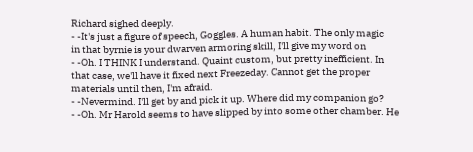Richard sighed deeply.
- -It's just a figure of speech, Goggles. A human habit. The only magic
in that byrnie is your dwarven armoring skill, I'll give my word on
- -Oh. I THINK I understand. Quaint custom, but pretty inefficient. In
that case, we'll have it fixed next Freezeday. Cannot get the proper
materials until then, I'm afraid.
- -Nevermind. I'll get by and pick it up. Where did my companion go?
- -Oh. Mr Harold seems to have slipped by into some other chamber. He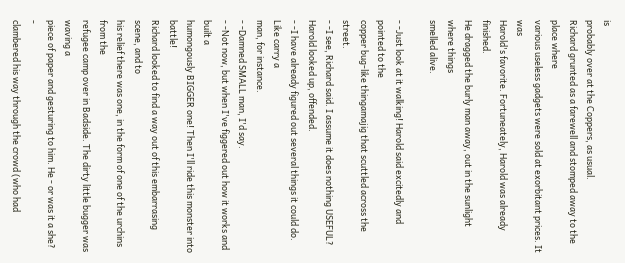is
probably over at the Coppers, as usual.
Richard grunted as a farewell and stomped away to the place where
various useless gadgets were sold at exorbitant prices. It was
Harold's favorite. Fortuneately, Harold was already finished.
He dragged the burly man away, out in the sunlight where things
smelled alive.

- -Just look at it walking! Harold said excitedly and pointed to the
copper bug-like thingamajig that scuttled across the street.
- -I see, Richard said. I assume it does nothing USEFUL?
Harold looked up, offended.
- -I have already figured out several things it could do. Like carry a
man, for instance.
- -Damned SMALL man, I'd say.
- -Not now, but when I've figgered out how it works and built a
humongously BIGGER one! Then I'll ride this monster into battle!
Richard looked to find a way out of this embarrasing scene, and to
his relief there was one, in the form of one of the urchins from the
refugee camp over in Badside. The dirty little bugger was waving a
piece of paper and gesturing to him. He - or was it a she? -
clambered his way through the crowd (who had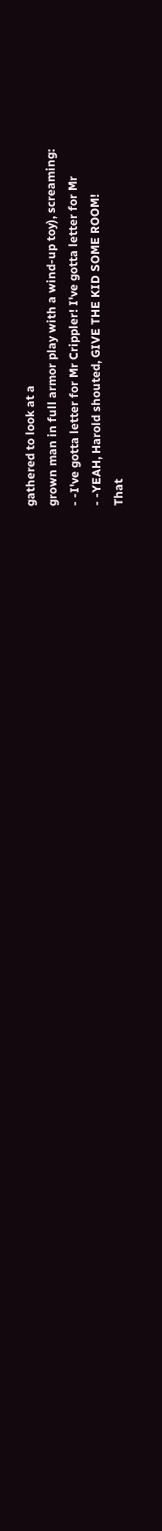gathered to look at a
grown man in full armor play with a wind-up toy), screaming:
- -I've gotta letter for Mr Crippler! I've gotta letter for Mr
- -YEAH, Harold shouted, GIVE THE KID SOME ROOM!
That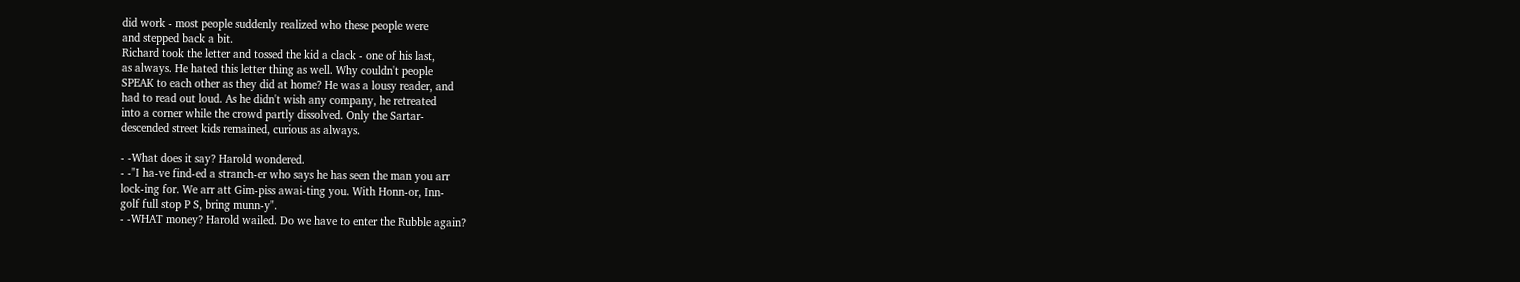did work - most people suddenly realized who these people were
and stepped back a bit.
Richard took the letter and tossed the kid a clack - one of his last,
as always. He hated this letter thing as well. Why couldn't people
SPEAK to each other as they did at home? He was a lousy reader, and
had to read out loud. As he didn't wish any company, he retreated
into a corner while the crowd partly dissolved. Only the Sartar-
descended street kids remained, curious as always.

- -What does it say? Harold wondered.
- -"I ha-ve find-ed a stranch-er who says he has seen the man you arr
lock-ing for. We arr att Gim-piss awai-ting you. With Honn-or, Inn-
golf full stop P S, bring munn-y".
- -WHAT money? Harold wailed. Do we have to enter the Rubble again?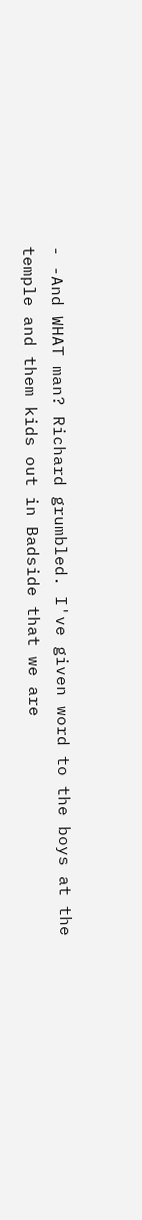- -And WHAT man? Richard grumbled. I've given word to the boys at the
temple and them kids out in Badside that we are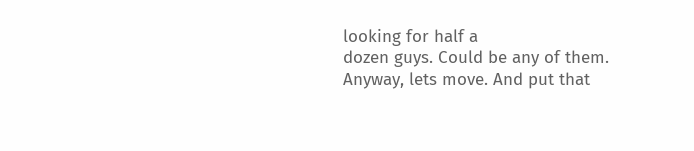looking for half a
dozen guys. Could be any of them. Anyway, lets move. And put that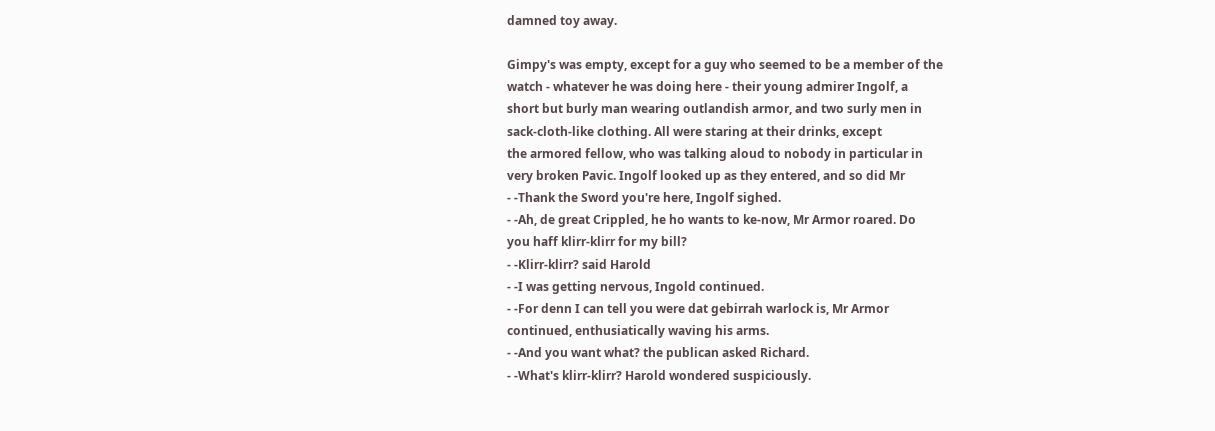damned toy away.

Gimpy's was empty, except for a guy who seemed to be a member of the
watch - whatever he was doing here - their young admirer Ingolf, a
short but burly man wearing outlandish armor, and two surly men in
sack-cloth-like clothing. All were staring at their drinks, except
the armored fellow, who was talking aloud to nobody in particular in
very broken Pavic. Ingolf looked up as they entered, and so did Mr
- -Thank the Sword you're here, Ingolf sighed.
- -Ah, de great Crippled, he ho wants to ke-now, Mr Armor roared. Do
you haff klirr-klirr for my bill?
- -Klirr-klirr? said Harold
- -I was getting nervous, Ingold continued.
- -For denn I can tell you were dat gebirrah warlock is, Mr Armor
continued, enthusiatically waving his arms.
- -And you want what? the publican asked Richard.
- -What's klirr-klirr? Harold wondered suspiciously.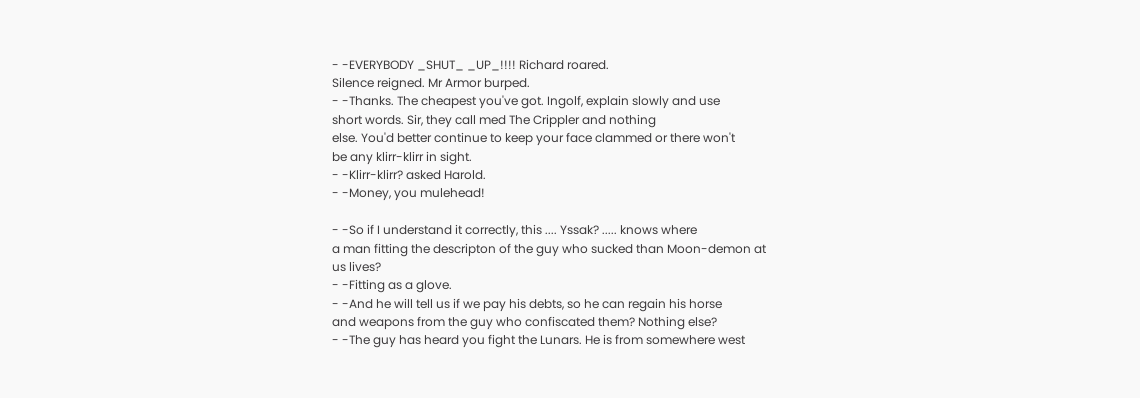- -EVERYBODY _SHUT_ _UP_!!!! Richard roared.
Silence reigned. Mr Armor burped.
- -Thanks. The cheapest you've got. Ingolf, explain slowly and use
short words. Sir, they call med The Crippler and nothing
else. You'd better continue to keep your face clammed or there won't
be any klirr-klirr in sight.
- -Klirr-klirr? asked Harold.
- -Money, you mulehead!

- -So if I understand it correctly, this .... Yssak? ..... knows where
a man fitting the descripton of the guy who sucked than Moon-demon at
us lives?
- -Fitting as a glove.
- -And he will tell us if we pay his debts, so he can regain his horse
and weapons from the guy who confiscated them? Nothing else?
- -The guy has heard you fight the Lunars. He is from somewhere west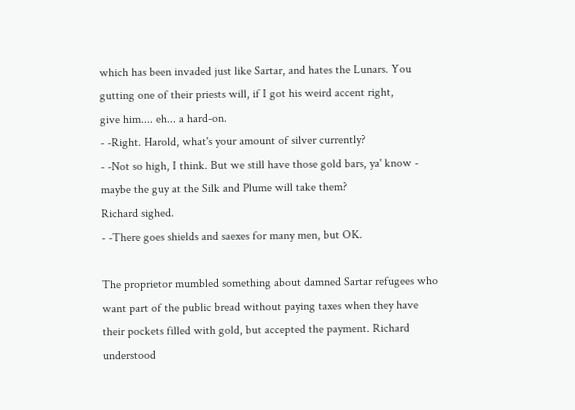which has been invaded just like Sartar, and hates the Lunars. You
gutting one of their priests will, if I got his weird accent right,
give him.... eh... a hard-on.
- -Right. Harold, what's your amount of silver currently?
- -Not so high, I think. But we still have those gold bars, ya' know -
maybe the guy at the Silk and Plume will take them?
Richard sighed.
- -There goes shields and saexes for many men, but OK.

The proprietor mumbled something about damned Sartar refugees who
want part of the public bread without paying taxes when they have
their pockets filled with gold, but accepted the payment. Richard
understood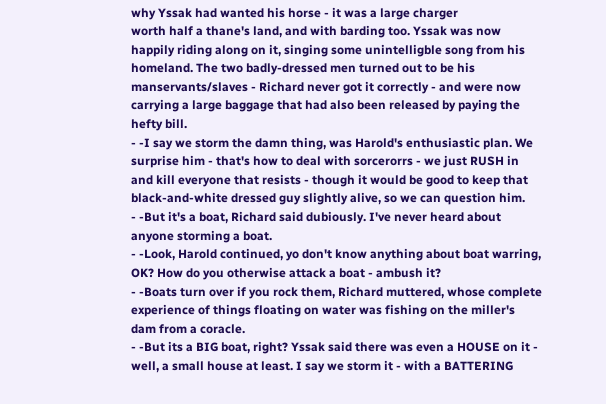why Yssak had wanted his horse - it was a large charger
worth half a thane's land, and with barding too. Yssak was now
happily riding along on it, singing some unintelligble song from his
homeland. The two badly-dressed men turned out to be his
manservants/slaves - Richard never got it correctly - and were now
carrying a large baggage that had also been released by paying the
hefty bill.
- -I say we storm the damn thing, was Harold's enthusiastic plan. We
surprise him - that's how to deal with sorcerorrs - we just RUSH in
and kill everyone that resists - though it would be good to keep that
black-and-white dressed guy slightly alive, so we can question him.
- -But it's a boat, Richard said dubiously. I've never heard about
anyone storming a boat.
- -Look, Harold continued, yo don't know anything about boat warring,
OK? How do you otherwise attack a boat - ambush it?
- -Boats turn over if you rock them, Richard muttered, whose complete
experience of things floating on water was fishing on the miller's
dam from a coracle.
- -But its a BIG boat, right? Yssak said there was even a HOUSE on it -
well, a small house at least. I say we storm it - with a BATTERING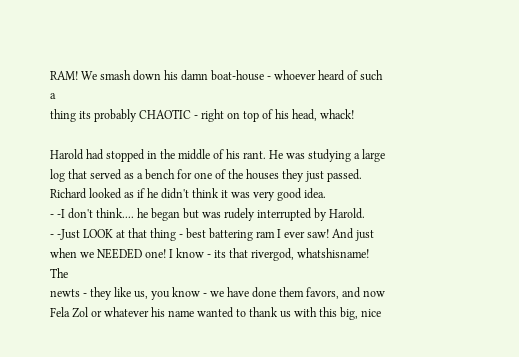RAM! We smash down his damn boat-house - whoever heard of such a
thing its probably CHAOTIC - right on top of his head, whack!

Harold had stopped in the middle of his rant. He was studying a large
log that served as a bench for one of the houses they just passed.
Richard looked as if he didn't think it was very good idea.
- -I don't think.... he began but was rudely interrupted by Harold.
- -Just LOOK at that thing - best battering ram I ever saw! And just
when we NEEDED one! I know - its that rivergod, whatshisname! The
newts - they like us, you know - we have done them favors, and now
Fela Zol or whatever his name wanted to thank us with this big, nice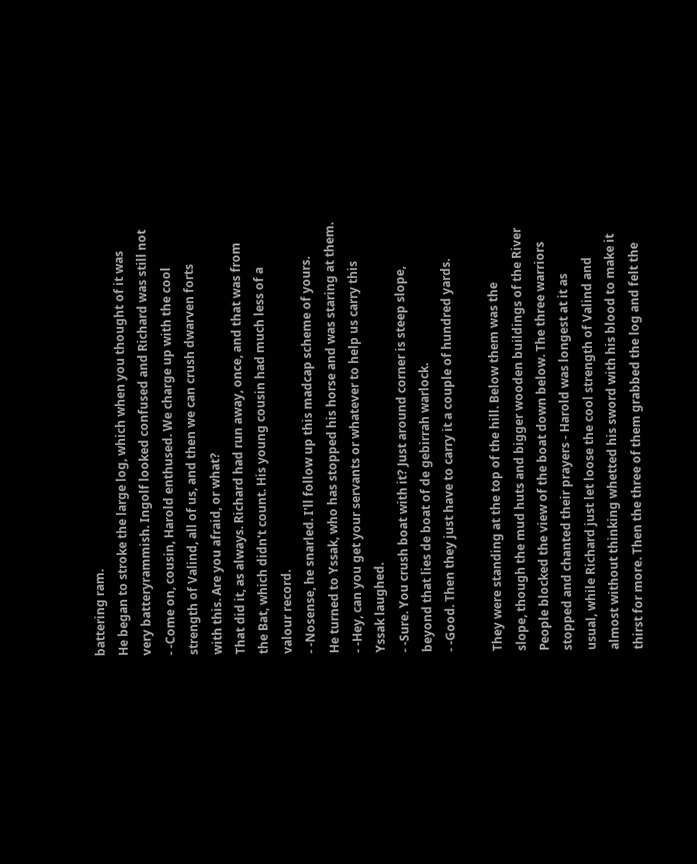battering ram.
He began to stroke the large log, which when you thought of it was
very batteryrammish. Ingolf looked confused and Richard was still not
- -Come on, cousin, Harold enthused. We charge up with the cool
strength of Valind, all of us, and then we can crush dwarven forts
with this. Are you afraid, or what?
That did it, as always. Richard had run away, once, and that was from
the Bat, which didn't count. His young cousin had much less of a
valour record.
- -Nosense, he snarled. I'll follow up this madcap scheme of yours.
He turned to Yssak, who has stopped his horse and was staring at them.
- -Hey, can you get your servants or whatever to help us carry this
Yssak laughed.
- -Sure. You crush boat with it? Just around corner is steep slope,
beyond that lies de boat of de gebirrah warlock.
- -Good. Then they just have to carry it a couple of hundred yards.

They were standing at the top of the hill. Below them was the
slope, though the mud huts and bigger wooden buildings of the River
People blocked the view of the boat down below. The three warriors
stopped and chanted their prayers - Harold was longest at it as
usual, while Richard just let loose the cool strength of Valind and
almost without thinking whetted his sword with his blood to make it
thirst for more. Then the three of them grabbed the log and felt the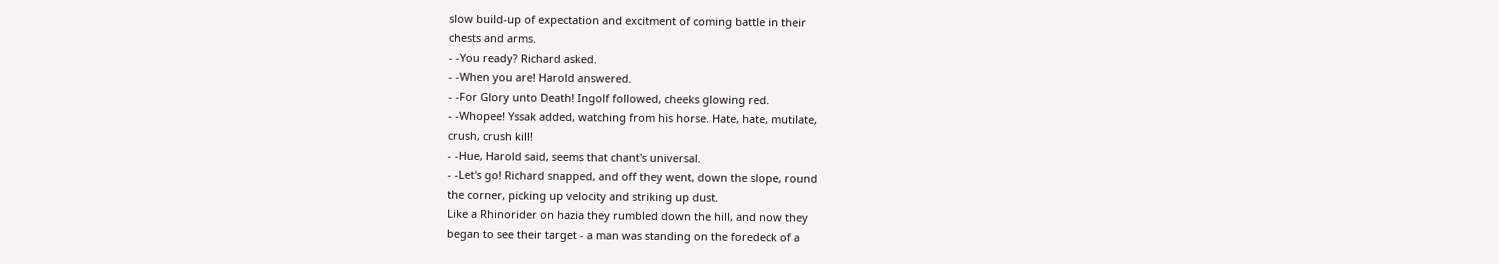slow build-up of expectation and excitment of coming battle in their
chests and arms.
- -You ready? Richard asked.
- -When you are! Harold answered.
- -For Glory unto Death! Ingolf followed, cheeks glowing red.
- -Whopee! Yssak added, watching from his horse. Hate, hate, mutilate,
crush, crush kill!
- -Hue, Harold said, seems that chant's universal.
- -Let's go! Richard snapped, and off they went, down the slope, round
the corner, picking up velocity and striking up dust.
Like a Rhinorider on hazia they rumbled down the hill, and now they
began to see their target - a man was standing on the foredeck of a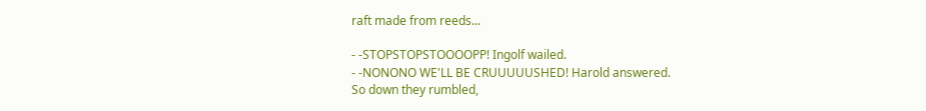raft made from reeds...

- -STOPSTOPSTOOOOPP! Ingolf wailed.
- -NONONO WE'LL BE CRUUUUUSHED! Harold answered.
So down they rumbled,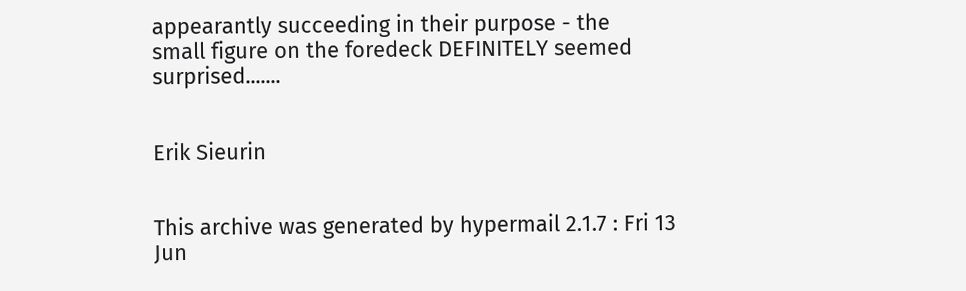appearantly succeeding in their purpose - the
small figure on the foredeck DEFINITELY seemed surprised.......


Erik Sieurin


This archive was generated by hypermail 2.1.7 : Fri 13 Jun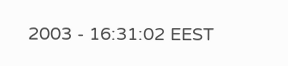2003 - 16:31:02 EEST